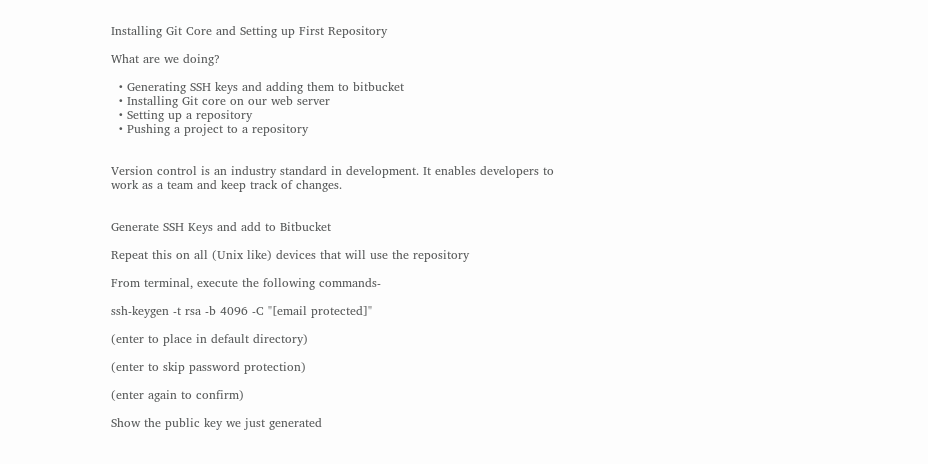Installing Git Core and Setting up First Repository

What are we doing?

  • Generating SSH keys and adding them to bitbucket
  • Installing Git core on our web server
  • Setting up a repository
  • Pushing a project to a repository


Version control is an industry standard in development. It enables developers to work as a team and keep track of changes.


Generate SSH Keys and add to Bitbucket

Repeat this on all (Unix like) devices that will use the repository

From terminal, execute the following commands-

ssh-keygen -t rsa -b 4096 -C "[email protected]"

(enter to place in default directory)

(enter to skip password protection)

(enter again to confirm)

Show the public key we just generated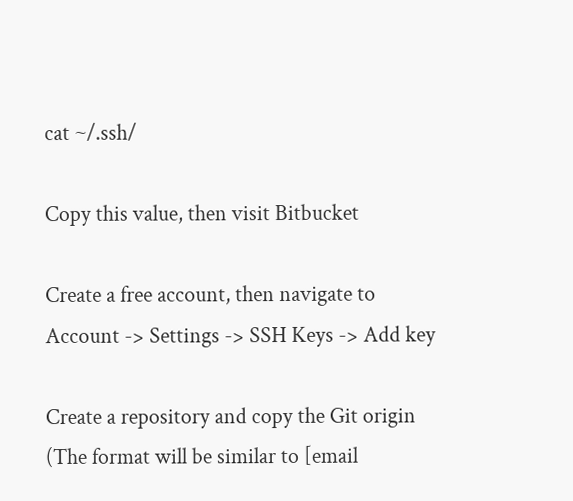cat ~/.ssh/

Copy this value, then visit Bitbucket

Create a free account, then navigate to Account -> Settings -> SSH Keys -> Add key

Create a repository and copy the Git origin (The format will be similar to [email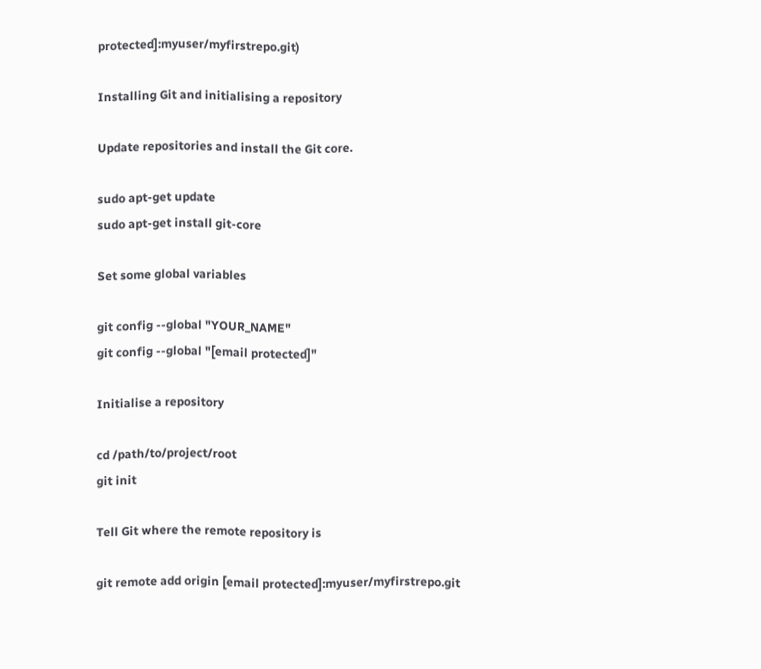protected]:myuser/myfirstrepo.git)

Installing Git and initialising a repository

Update repositories and install the Git core.

sudo apt-get update
sudo apt-get install git-core

Set some global variables

git config --global "YOUR_NAME"
git config --global "[email protected]"

Initialise a repository

cd /path/to/project/root
git init

Tell Git where the remote repository is

git remote add origin [email protected]:myuser/myfirstrepo.git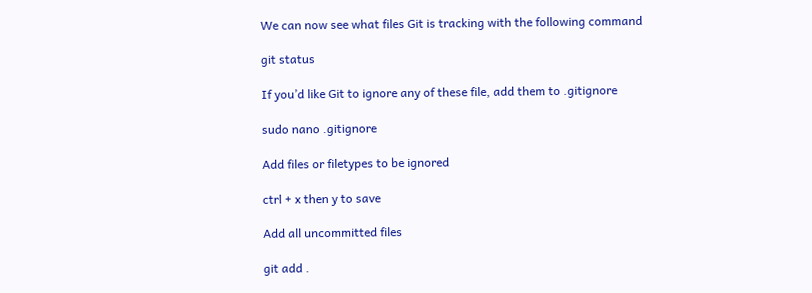We can now see what files Git is tracking with the following command

git status

If you’d like Git to ignore any of these file, add them to .gitignore

sudo nano .gitignore

Add files or filetypes to be ignored

ctrl + x then y to save

Add all uncommitted files

git add .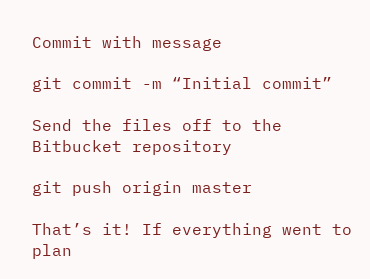Commit with message

git commit -m “Initial commit”

Send the files off to the Bitbucket repository

git push origin master

That’s it! If everything went to plan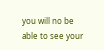you will no be able to see your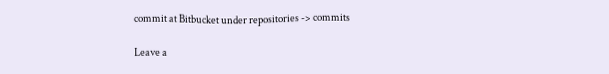commit at Bitbucket under repositories -> commits

Leave a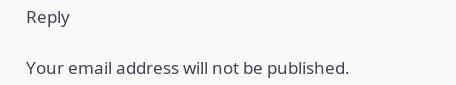Reply

Your email address will not be published.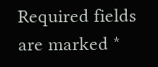Required fields are marked *